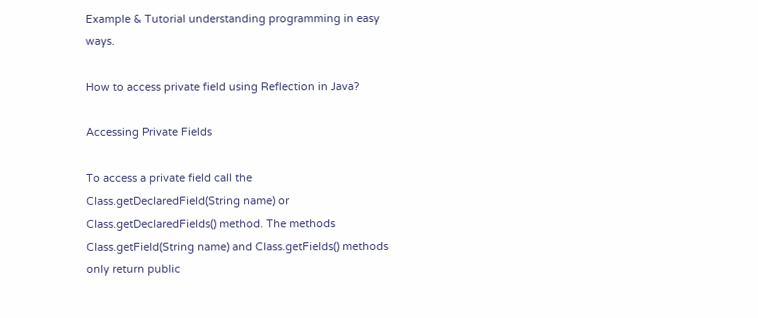Example & Tutorial understanding programming in easy ways.

How to access private field using Reflection in Java?

Accessing Private Fields

To access a private field call the Class.getDeclaredField(String name) or Class.getDeclaredFields() method. The methods Class.getField(String name) and Class.getFields() methods only return public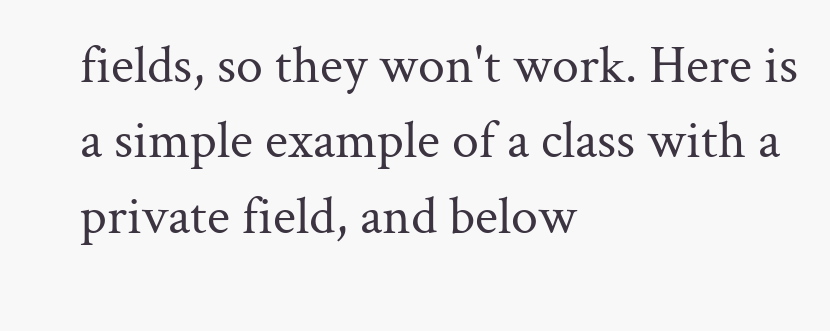fields, so they won't work. Here is a simple example of a class with a private field, and below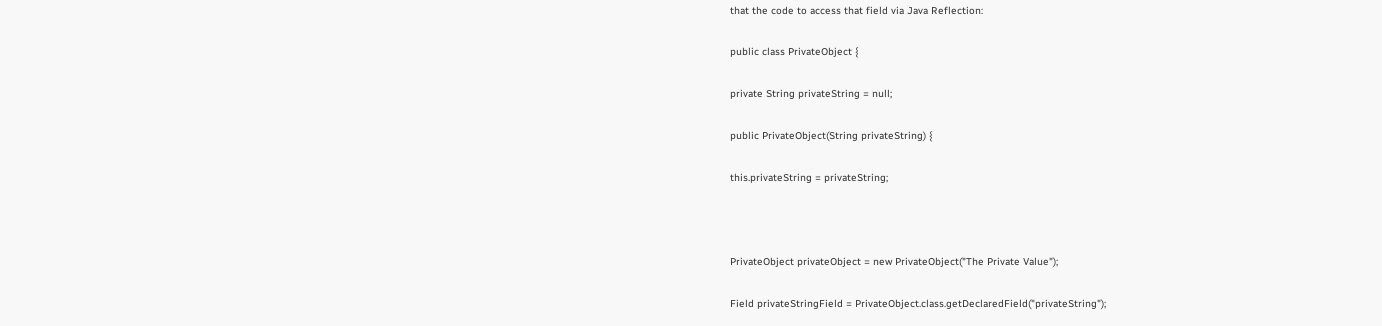that the code to access that field via Java Reflection:

public class PrivateObject {

private String privateString = null;

public PrivateObject(String privateString) {

this.privateString = privateString;



PrivateObject privateObject = new PrivateObject("The Private Value");

Field privateStringField = PrivateObject.class.getDeclaredField("privateString");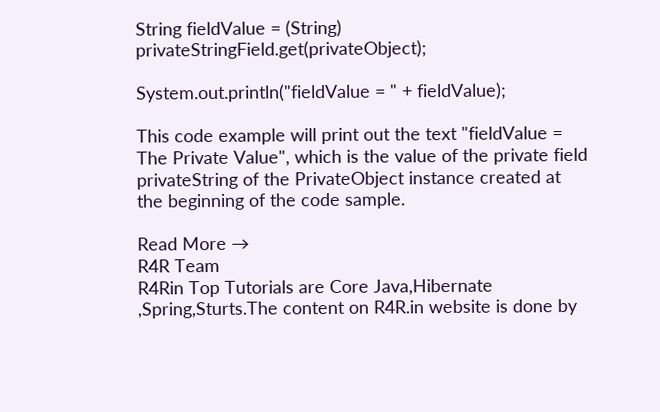String fieldValue = (String) privateStringField.get(privateObject);

System.out.println("fieldValue = " + fieldValue);

This code example will print out the text "fieldValue = The Private Value", which is the value of the private field privateString of the PrivateObject instance created at the beginning of the code sample.

Read More →
R4R Team
R4Rin Top Tutorials are Core Java,Hibernate ,Spring,Sturts.The content on R4R.in website is done by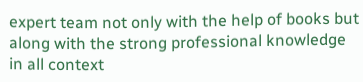expert team not only with the help of books but along with the strong professional knowledge in all context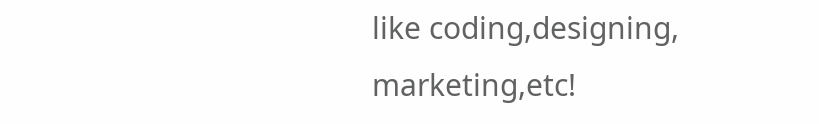like coding,designing, marketing,etc!